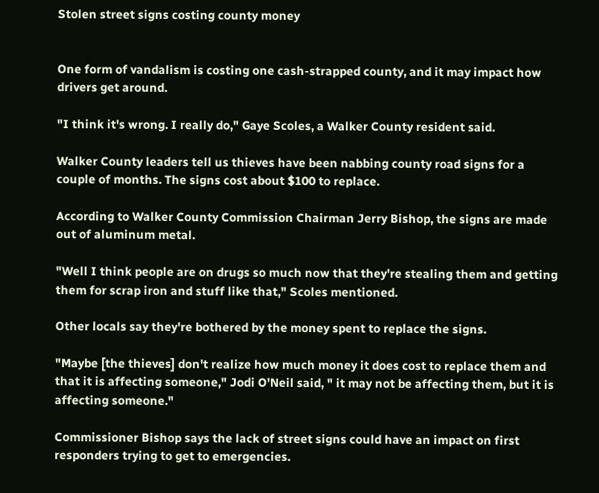Stolen street signs costing county money


One form of vandalism is costing one cash-strapped county, and it may impact how drivers get around.

"I think it's wrong. I really do," Gaye Scoles, a Walker County resident said.

Walker County leaders tell us thieves have been nabbing county road signs for a couple of months. The signs cost about $100 to replace.

According to Walker County Commission Chairman Jerry Bishop, the signs are made out of aluminum metal.

"Well I think people are on drugs so much now that they're stealing them and getting them for scrap iron and stuff like that," Scoles mentioned.

Other locals say they're bothered by the money spent to replace the signs.

"Maybe [the thieves] don't realize how much money it does cost to replace them and that it is affecting someone," Jodi O'Neil said, " it may not be affecting them, but it is affecting someone."

Commissioner Bishop says the lack of street signs could have an impact on first responders trying to get to emergencies.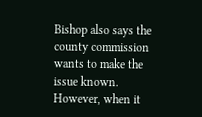Bishop also says the county commission wants to make the issue known. However, when it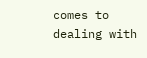comes to dealing with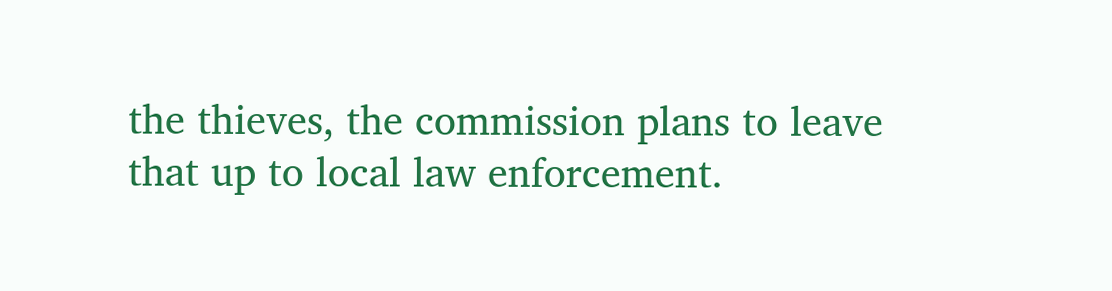the thieves, the commission plans to leave that up to local law enforcement.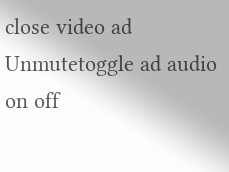close video ad
Unmutetoggle ad audio on off